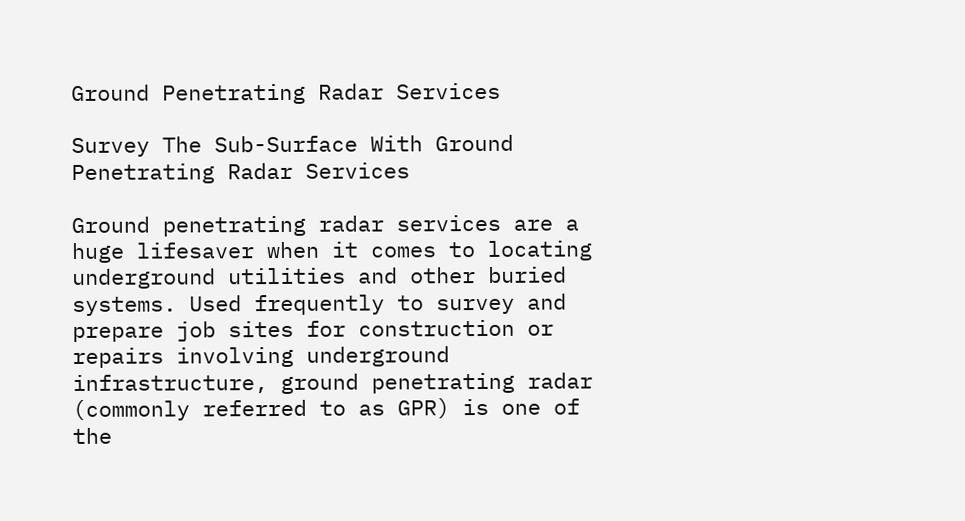Ground Penetrating Radar Services

Survey The Sub-Surface With Ground Penetrating Radar Services

Ground penetrating radar services are a huge lifesaver when it comes to locating underground utilities and other buried systems. Used frequently to survey and prepare job sites for construction or repairs involving underground infrastructure, ground penetrating radar (commonly referred to as GPR) is one of the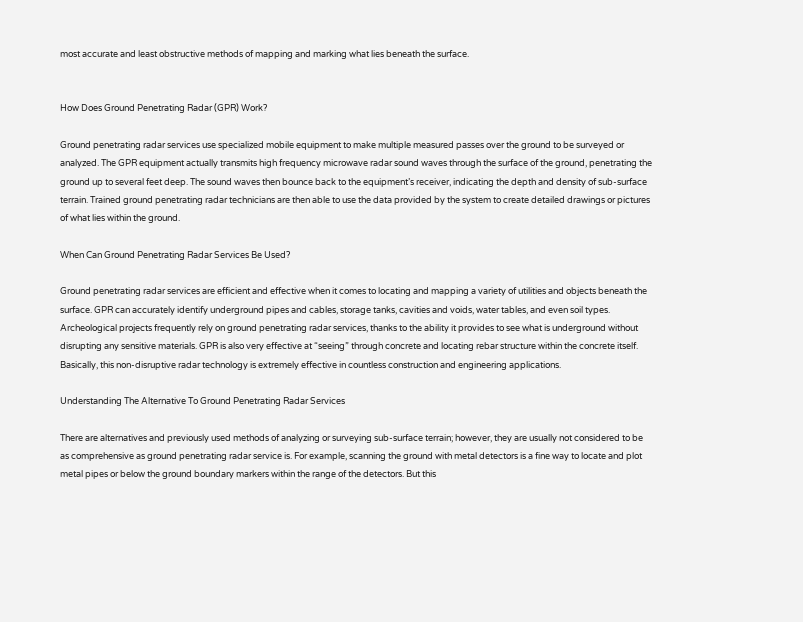most accurate and least obstructive methods of mapping and marking what lies beneath the surface.


How Does Ground Penetrating Radar (GPR) Work?

Ground penetrating radar services use specialized mobile equipment to make multiple measured passes over the ground to be surveyed or analyzed. The GPR equipment actually transmits high frequency microwave radar sound waves through the surface of the ground, penetrating the ground up to several feet deep. The sound waves then bounce back to the equipment’s receiver, indicating the depth and density of sub-surface terrain. Trained ground penetrating radar technicians are then able to use the data provided by the system to create detailed drawings or pictures of what lies within the ground.

When Can Ground Penetrating Radar Services Be Used?

Ground penetrating radar services are efficient and effective when it comes to locating and mapping a variety of utilities and objects beneath the surface. GPR can accurately identify underground pipes and cables, storage tanks, cavities and voids, water tables, and even soil types. Archeological projects frequently rely on ground penetrating radar services, thanks to the ability it provides to see what is underground without disrupting any sensitive materials. GPR is also very effective at “seeing” through concrete and locating rebar structure within the concrete itself. Basically, this non-disruptive radar technology is extremely effective in countless construction and engineering applications.

Understanding The Alternative To Ground Penetrating Radar Services

There are alternatives and previously used methods of analyzing or surveying sub-surface terrain; however, they are usually not considered to be as comprehensive as ground penetrating radar service is. For example, scanning the ground with metal detectors is a fine way to locate and plot metal pipes or below the ground boundary markers within the range of the detectors. But this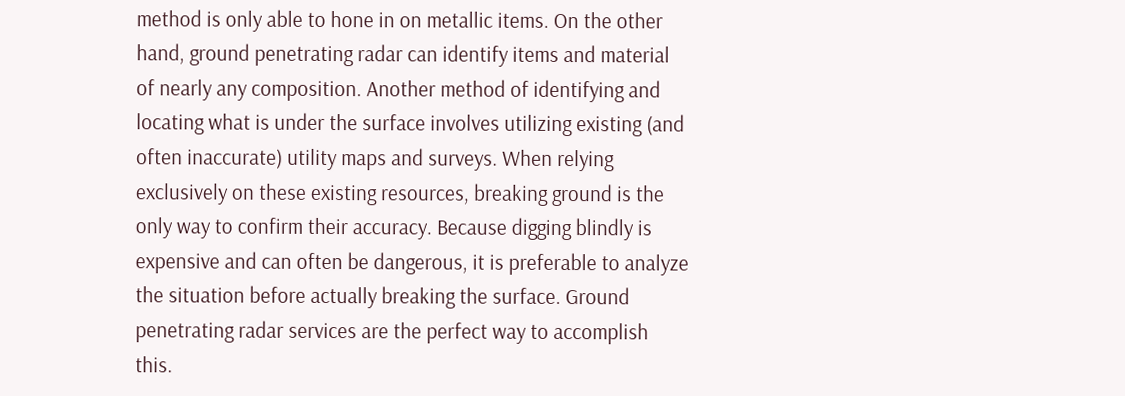method is only able to hone in on metallic items. On the other hand, ground penetrating radar can identify items and material of nearly any composition. Another method of identifying and locating what is under the surface involves utilizing existing (and often inaccurate) utility maps and surveys. When relying exclusively on these existing resources, breaking ground is the only way to confirm their accuracy. Because digging blindly is expensive and can often be dangerous, it is preferable to analyze the situation before actually breaking the surface. Ground penetrating radar services are the perfect way to accomplish this.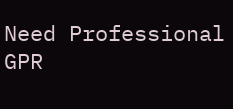Need Professional GPR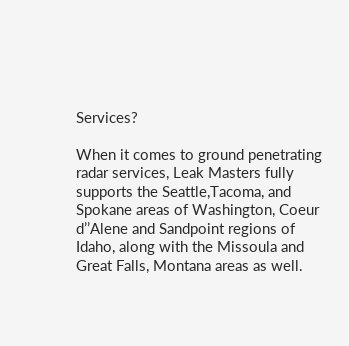Services?

When it comes to ground penetrating radar services, Leak Masters fully supports the Seattle,Tacoma, and Spokane areas of Washington, Coeur d’’Alene and Sandpoint regions of Idaho, along with the Missoula and Great Falls, Montana areas as well.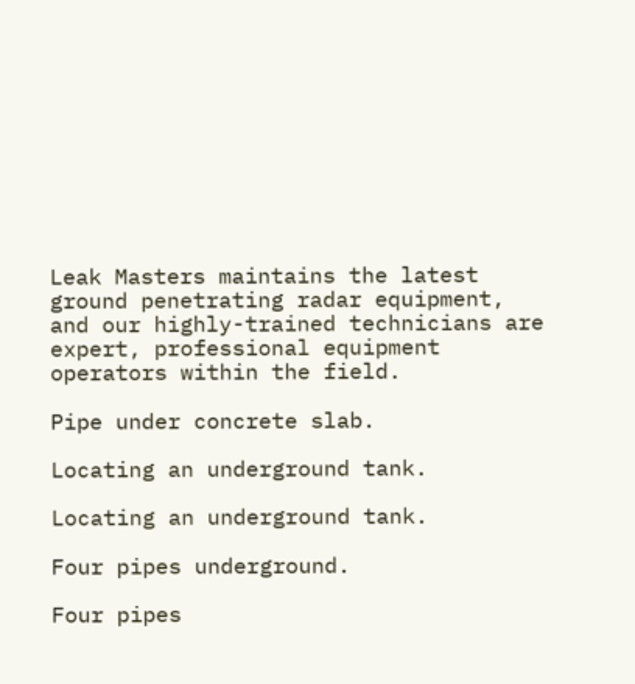Leak Masters maintains the latest ground penetrating radar equipment, and our highly-trained technicians are expert, professional equipment operators within the field.

Pipe under concrete slab.

Locating an underground tank.

Locating an underground tank.

Four pipes underground.

Four pipes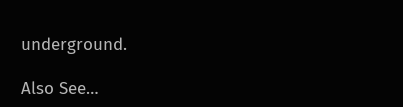underground.

Also See…